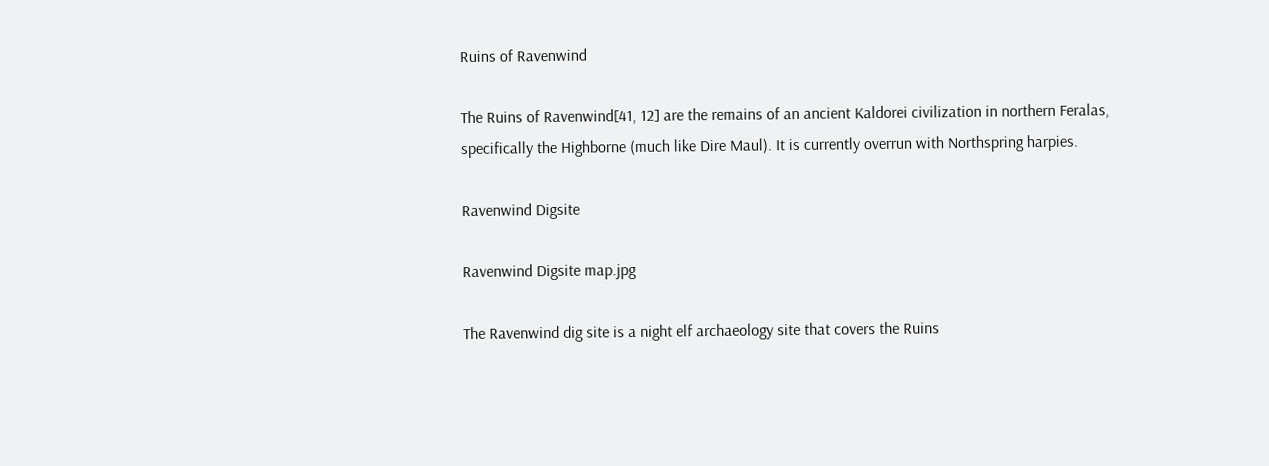Ruins of Ravenwind

The Ruins of Ravenwind[41, 12] are the remains of an ancient Kaldorei civilization in northern Feralas, specifically the Highborne (much like Dire Maul). It is currently overrun with Northspring harpies.

Ravenwind Digsite

Ravenwind Digsite map.jpg

The Ravenwind dig site is a night elf archaeology site that covers the Ruins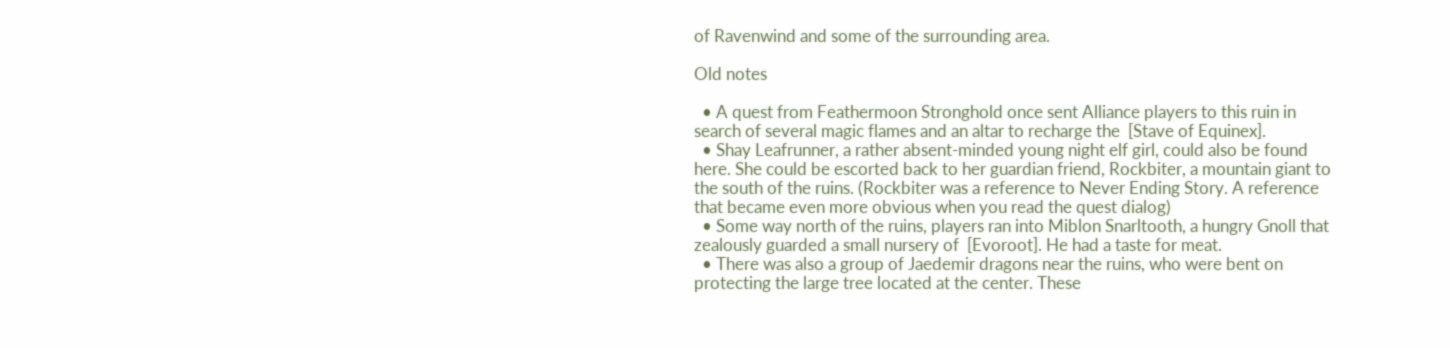of Ravenwind and some of the surrounding area.

Old notes

  • A quest from Feathermoon Stronghold once sent Alliance players to this ruin in search of several magic flames and an altar to recharge the  [Stave of Equinex].
  • Shay Leafrunner, a rather absent-minded young night elf girl, could also be found here. She could be escorted back to her guardian friend, Rockbiter, a mountain giant to the south of the ruins. (Rockbiter was a reference to Never Ending Story. A reference that became even more obvious when you read the quest dialog)
  • Some way north of the ruins, players ran into Miblon Snarltooth, a hungry Gnoll that zealously guarded a small nursery of  [Evoroot]. He had a taste for meat.
  • There was also a group of Jaedemir dragons near the ruins, who were bent on protecting the large tree located at the center. These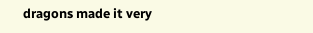dragons made it very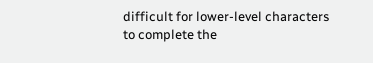difficult for lower-level characters to complete the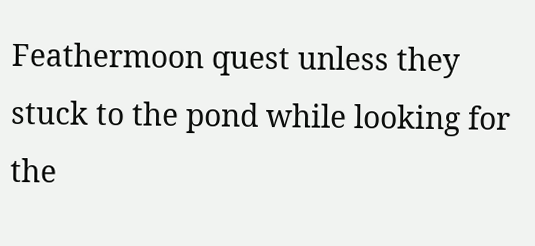Feathermoon quest unless they stuck to the pond while looking for the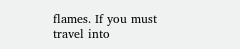flames. If you must travel into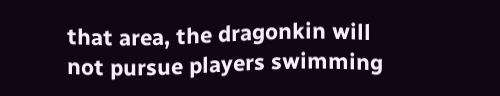that area, the dragonkin will not pursue players swimming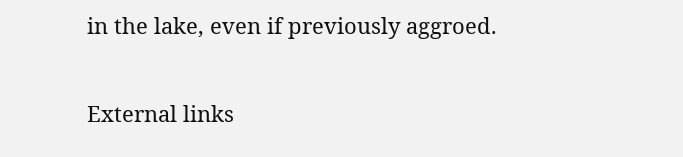in the lake, even if previously aggroed.

External links